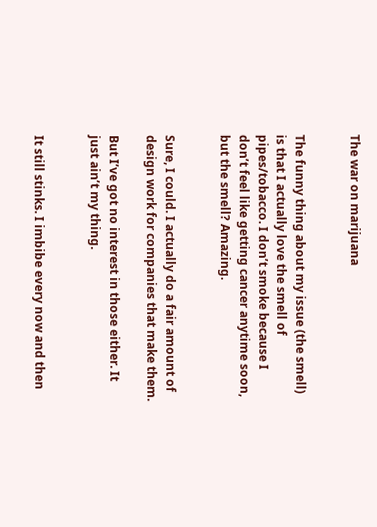The war on marijuana


The funny thing about my issue (the smell) is that I actually love the smell of pipes/tobacco. I don’t smoke because I don’t feel like getting cancer anytime soon, but the smell? Amazing.


Sure, I could. I actually do a fair amount of design work for companies that make them.

But I’ve got no interest in those either. It just ain’t my thing.


It still stinks. I imbibe every now and then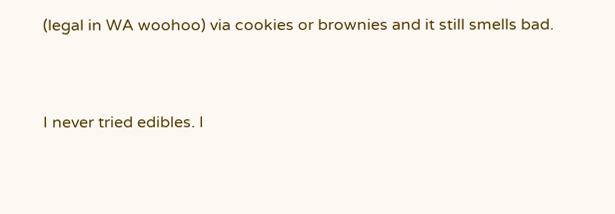(legal in WA woohoo) via cookies or brownies and it still smells bad.


I never tried edibles. I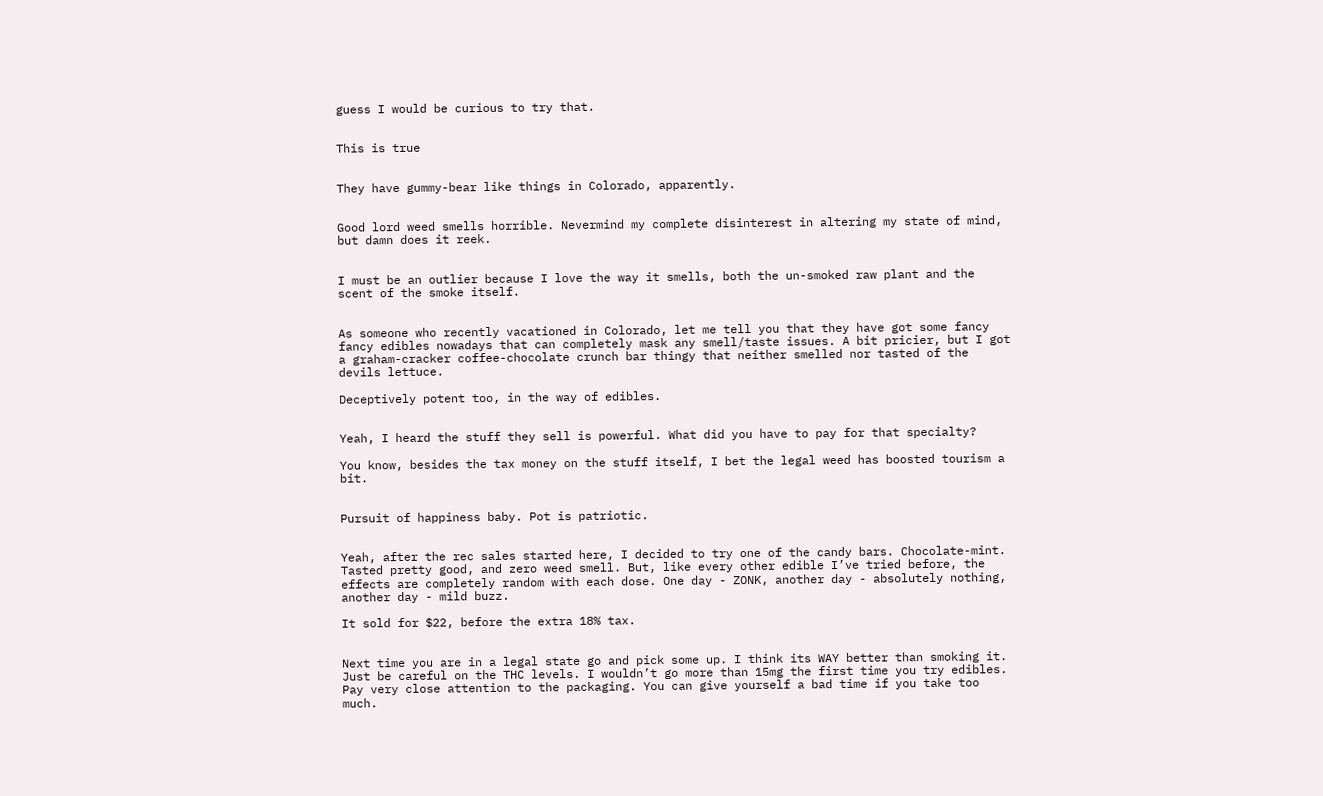guess I would be curious to try that.


This is true


They have gummy-bear like things in Colorado, apparently.


Good lord weed smells horrible. Nevermind my complete disinterest in altering my state of mind, but damn does it reek.


I must be an outlier because I love the way it smells, both the un-smoked raw plant and the scent of the smoke itself.


As someone who recently vacationed in Colorado, let me tell you that they have got some fancy fancy edibles nowadays that can completely mask any smell/taste issues. A bit pricier, but I got a graham-cracker coffee-chocolate crunch bar thingy that neither smelled nor tasted of the devils lettuce.

Deceptively potent too, in the way of edibles.


Yeah, I heard the stuff they sell is powerful. What did you have to pay for that specialty?

You know, besides the tax money on the stuff itself, I bet the legal weed has boosted tourism a bit.


Pursuit of happiness baby. Pot is patriotic.


Yeah, after the rec sales started here, I decided to try one of the candy bars. Chocolate-mint. Tasted pretty good, and zero weed smell. But, like every other edible I’ve tried before, the effects are completely random with each dose. One day - ZONK, another day - absolutely nothing, another day - mild buzz.

It sold for $22, before the extra 18% tax.


Next time you are in a legal state go and pick some up. I think its WAY better than smoking it. Just be careful on the THC levels. I wouldn’t go more than 15mg the first time you try edibles. Pay very close attention to the packaging. You can give yourself a bad time if you take too much.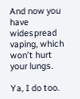And now you have widespread vaping, which won’t hurt your lungs.

Ya, I do too.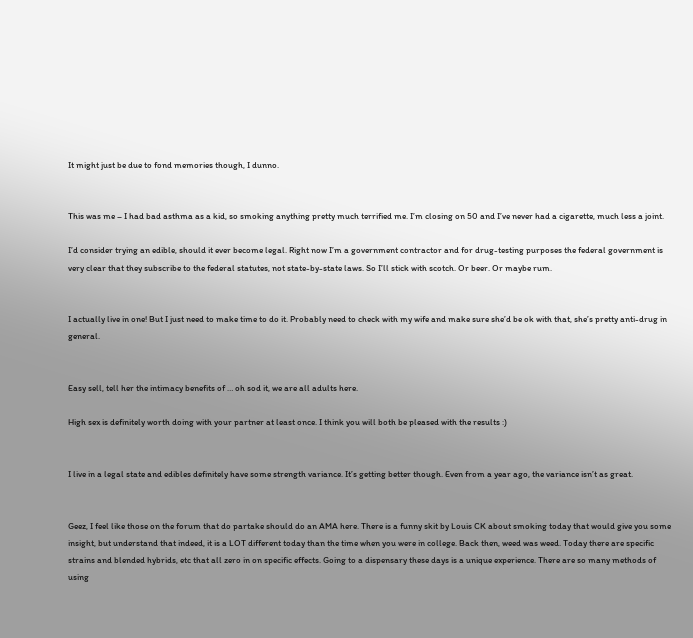It might just be due to fond memories though, I dunno.


This was me – I had bad asthma as a kid, so smoking anything pretty much terrified me. I’m closing on 50 and I’ve never had a cigarette, much less a joint.

I’d consider trying an edible, should it ever become legal. Right now I’m a government contractor and for drug-testing purposes the federal government is very clear that they subscribe to the federal statutes, not state-by-state laws. So I’ll stick with scotch. Or beer. Or maybe rum.


I actually live in one! But I just need to make time to do it. Probably need to check with my wife and make sure she’d be ok with that, she’s pretty anti-drug in general.


Easy sell, tell her the intimacy benefits of … oh sod it, we are all adults here.

High sex is definitely worth doing with your partner at least once. I think you will both be pleased with the results :)


I live in a legal state and edibles definitely have some strength variance. It’s getting better though. Even from a year ago, the variance isn’t as great.


Geez, I feel like those on the forum that do partake should do an AMA here. There is a funny skit by Louis CK about smoking today that would give you some insight, but understand that indeed, it is a LOT different today than the time when you were in college. Back then, weed was weed. Today there are specific strains and blended hybrids, etc that all zero in on specific effects. Going to a dispensary these days is a unique experience. There are so many methods of using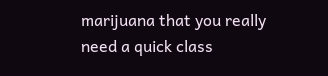marijuana that you really need a quick class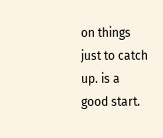on things just to catch up. is a good start.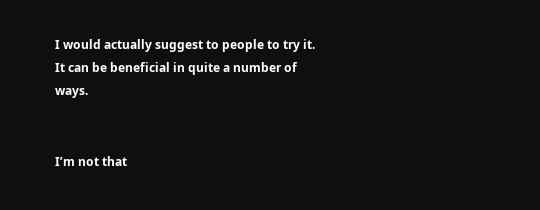I would actually suggest to people to try it. It can be beneficial in quite a number of ways.


I’m not that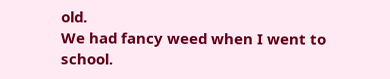old.
We had fancy weed when I went to school.